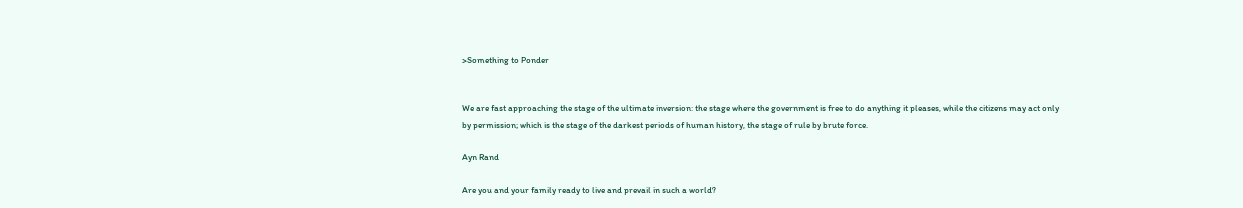>Something to Ponder


We are fast approaching the stage of the ultimate inversion: the stage where the government is free to do anything it pleases, while the citizens may act only by permission; which is the stage of the darkest periods of human history, the stage of rule by brute force.

Ayn Rand

Are you and your family ready to live and prevail in such a world?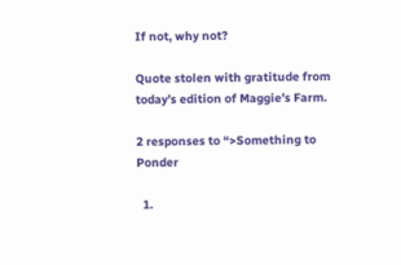If not, why not?

Quote stolen with gratitude from today’s edition of Maggie’s Farm.

2 responses to “>Something to Ponder

  1.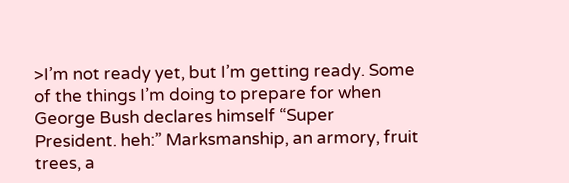>I’m not ready yet, but I’m getting ready. Some of the things I’m doing to prepare for when George Bush declares himself “Super President. heh:” Marksmanship, an armory, fruit trees, a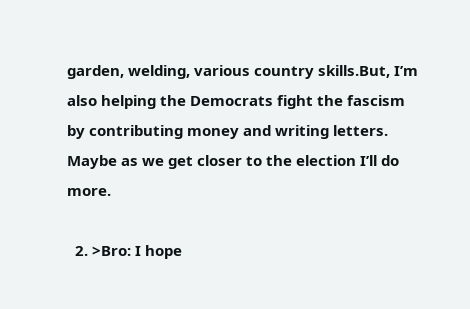garden, welding, various country skills.But, I’m also helping the Democrats fight the fascism by contributing money and writing letters. Maybe as we get closer to the election I’ll do more.

  2. >Bro: I hope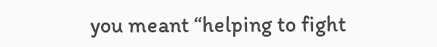you meant “helping to fight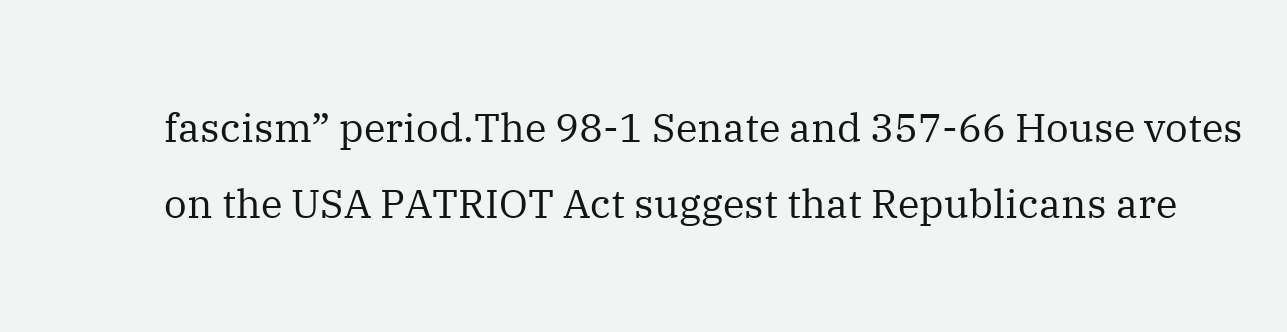fascism” period.The 98-1 Senate and 357-66 House votes on the USA PATRIOT Act suggest that Republicans are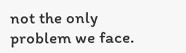not the only problem we face.